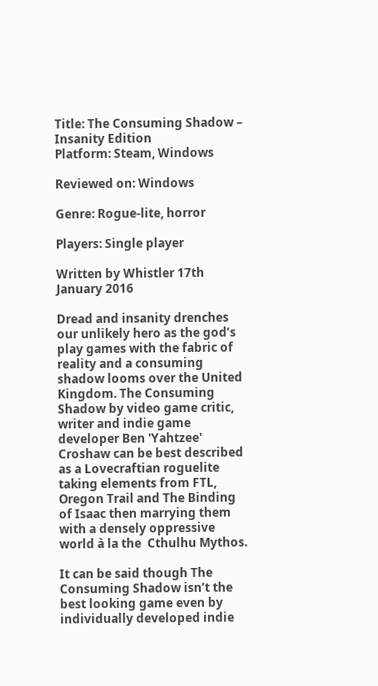Title: The Consuming Shadow – Insanity Edition
Platform: Steam, Windows

Reviewed on: Windows

Genre: Rogue-lite, horror

Players: Single player

Written by Whistler 17th January 2016

Dread and insanity drenches our unlikely hero as the god’s play games with the fabric of reality and a consuming shadow looms over the United Kingdom. The Consuming Shadow by video game critic, writer and indie game developer Ben 'Yahtzee' Croshaw can be best described as a Lovecraftian roguelite taking elements from FTL, Oregon Trail and The Binding of Isaac then marrying them with a densely oppressive world à la the  Cthulhu Mythos.

It can be said though The Consuming Shadow isn’t the best looking game even by individually developed indie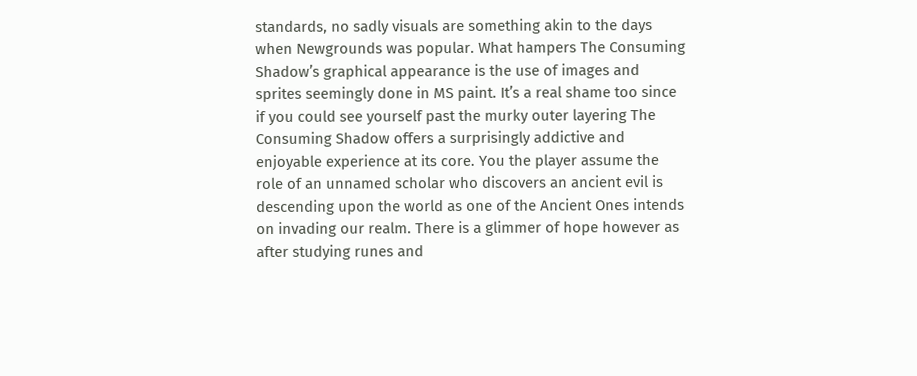standards, no sadly visuals are something akin to the days when Newgrounds was popular. What hampers The Consuming Shadow’s graphical appearance is the use of images and sprites seemingly done in MS paint. It’s a real shame too since if you could see yourself past the murky outer layering The Consuming Shadow offers a surprisingly addictive and enjoyable experience at its core. You the player assume the role of an unnamed scholar who discovers an ancient evil is descending upon the world as one of the Ancient Ones intends on invading our realm. There is a glimmer of hope however as after studying runes and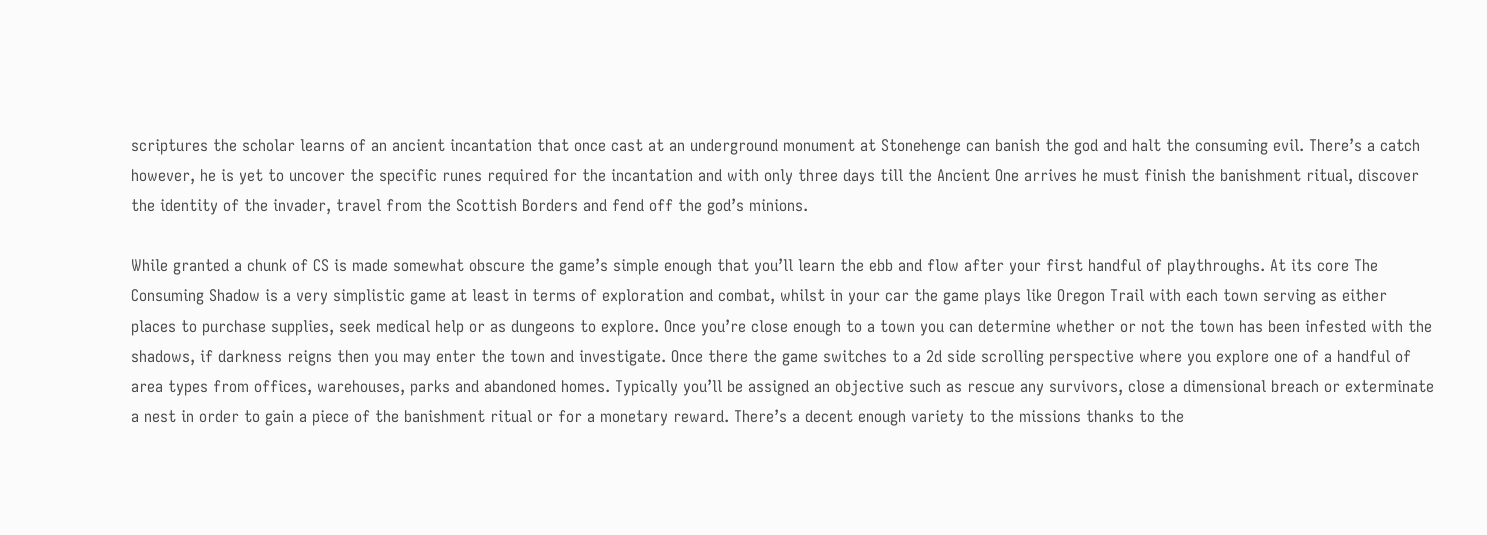scriptures the scholar learns of an ancient incantation that once cast at an underground monument at Stonehenge can banish the god and halt the consuming evil. There’s a catch however, he is yet to uncover the specific runes required for the incantation and with only three days till the Ancient One arrives he must finish the banishment ritual, discover the identity of the invader, travel from the Scottish Borders and fend off the god’s minions.

While granted a chunk of CS is made somewhat obscure the game’s simple enough that you’ll learn the ebb and flow after your first handful of playthroughs. At its core The Consuming Shadow is a very simplistic game at least in terms of exploration and combat, whilst in your car the game plays like Oregon Trail with each town serving as either places to purchase supplies, seek medical help or as dungeons to explore. Once you’re close enough to a town you can determine whether or not the town has been infested with the shadows, if darkness reigns then you may enter the town and investigate. Once there the game switches to a 2d side scrolling perspective where you explore one of a handful of area types from offices, warehouses, parks and abandoned homes. Typically you’ll be assigned an objective such as rescue any survivors, close a dimensional breach or exterminate a nest in order to gain a piece of the banishment ritual or for a monetary reward. There’s a decent enough variety to the missions thanks to the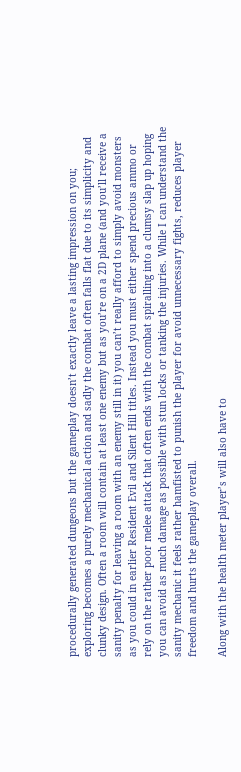procedurally generated dungeons but the gameplay doesn’t exactly leave a lasting impression on you; exploring becomes a purely mechanical action and sadly the combat often falls flat due to its simplicity and clunky design. Often a room will contain at least one enemy but as you’re on a 2D plane (and you’ll receive a sanity penalty for leaving a room with an enemy still in it) you can’t really afford to simply avoid monsters as you could in earlier Resident Evil and Silent Hill titles. Instead you must either spend precious ammo or rely on the rather poor melee attack that often ends with the combat spiralling into a clumsy slap up hoping you can avoid as much damage as possible with stun locks or tanking the injuries. While I can understand the sanity mechanic it feels rather hamfisted to punish the player for avoid unnecessary fights, reduces player freedom and hurts the gameplay overall.

Along with the health meter player’s will also have to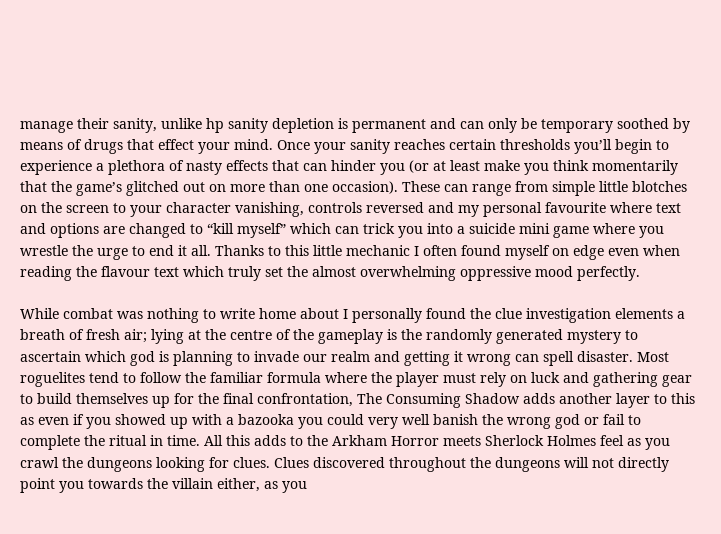manage their sanity, unlike hp sanity depletion is permanent and can only be temporary soothed by means of drugs that effect your mind. Once your sanity reaches certain thresholds you’ll begin to experience a plethora of nasty effects that can hinder you (or at least make you think momentarily that the game’s glitched out on more than one occasion). These can range from simple little blotches on the screen to your character vanishing, controls reversed and my personal favourite where text and options are changed to “kill myself” which can trick you into a suicide mini game where you wrestle the urge to end it all. Thanks to this little mechanic I often found myself on edge even when reading the flavour text which truly set the almost overwhelming oppressive mood perfectly.

While combat was nothing to write home about I personally found the clue investigation elements a breath of fresh air; lying at the centre of the gameplay is the randomly generated mystery to ascertain which god is planning to invade our realm and getting it wrong can spell disaster. Most roguelites tend to follow the familiar formula where the player must rely on luck and gathering gear to build themselves up for the final confrontation, The Consuming Shadow adds another layer to this as even if you showed up with a bazooka you could very well banish the wrong god or fail to complete the ritual in time. All this adds to the Arkham Horror meets Sherlock Holmes feel as you crawl the dungeons looking for clues. Clues discovered throughout the dungeons will not directly point you towards the villain either, as you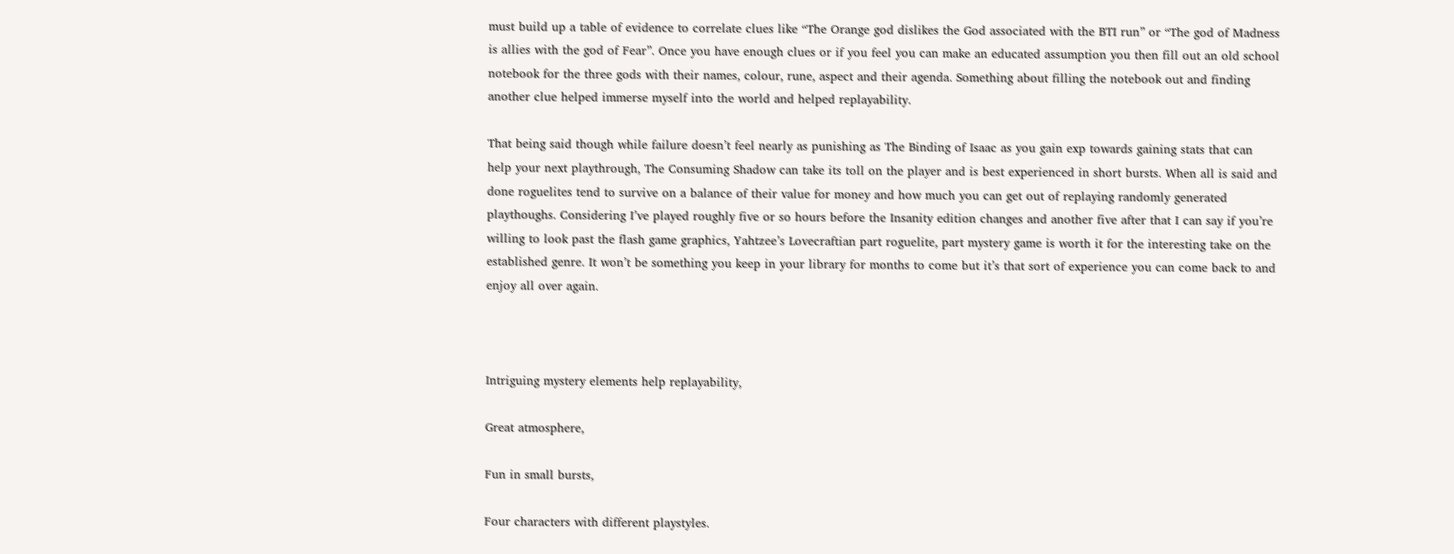must build up a table of evidence to correlate clues like “The Orange god dislikes the God associated with the BTI run” or “The god of Madness is allies with the god of Fear”. Once you have enough clues or if you feel you can make an educated assumption you then fill out an old school notebook for the three gods with their names, colour, rune, aspect and their agenda. Something about filling the notebook out and finding another clue helped immerse myself into the world and helped replayability.

That being said though while failure doesn’t feel nearly as punishing as The Binding of Isaac as you gain exp towards gaining stats that can help your next playthrough, The Consuming Shadow can take its toll on the player and is best experienced in short bursts. When all is said and done roguelites tend to survive on a balance of their value for money and how much you can get out of replaying randomly generated playthoughs. Considering I’ve played roughly five or so hours before the Insanity edition changes and another five after that I can say if you’re willing to look past the flash game graphics, Yahtzee’s Lovecraftian part roguelite, part mystery game is worth it for the interesting take on the established genre. It won’t be something you keep in your library for months to come but it’s that sort of experience you can come back to and enjoy all over again.



Intriguing mystery elements help replayability,

Great atmosphere,

Fun in small bursts,

Four characters with different playstyles.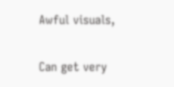Awful visuals,

Can get very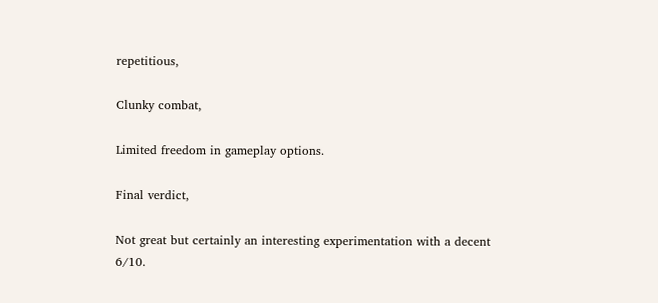repetitious,

Clunky combat,

Limited freedom in gameplay options.

Final verdict,

Not great but certainly an interesting experimentation with a decent 6/10.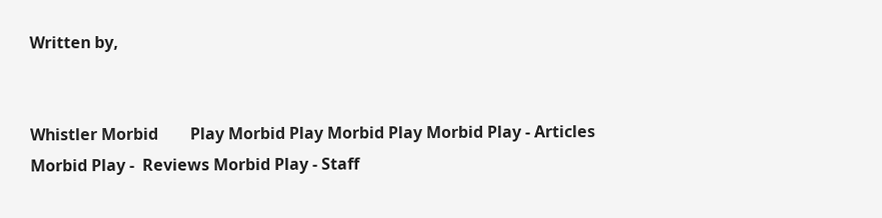Written by,


Whistler Morbid        Play Morbid Play Morbid Play Morbid Play - Articles Morbid Play -  Reviews Morbid Play - Staff